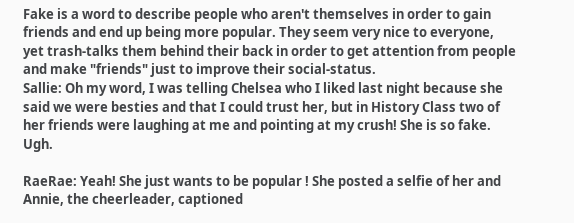Fake is a word to describe people who aren't themselves in order to gain friends and end up being more popular. They seem very nice to everyone, yet trash-talks them behind their back in order to get attention from people and make "friends" just to improve their social-status.
Sallie: Oh my word, I was telling Chelsea who I liked last night because she said we were besties and that I could trust her, but in History Class two of her friends were laughing at me and pointing at my crush! She is so fake. Ugh.

RaeRae: Yeah! She just wants to be popular ! She posted a selfie of her and Annie, the cheerleader, captioned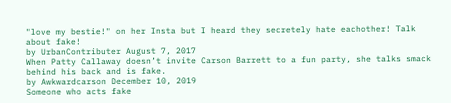"love my bestie!" on her Insta but I heard they secretely hate eachother! Talk about fake!
by UrbanContributer August 7, 2017
When Patty Callaway doesn’t invite Carson Barrett to a fun party, she talks smack behind his back and is fake.
by Awkwardcarson December 10, 2019
Someone who acts fake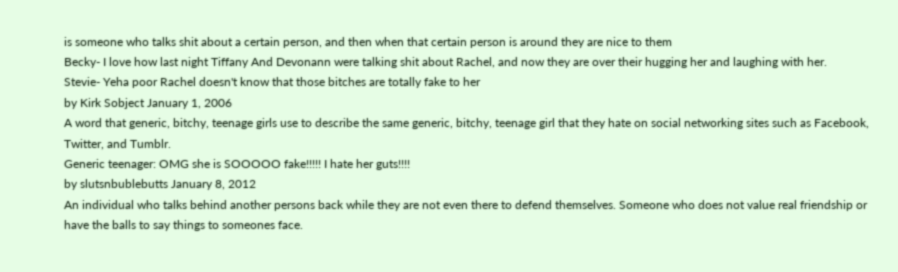is someone who talks shit about a certain person, and then when that certain person is around they are nice to them
Becky- I love how last night Tiffany And Devonann were talking shit about Rachel, and now they are over their hugging her and laughing with her.
Stevie- Yeha poor Rachel doesn't know that those bitches are totally fake to her
by Kirk Sobject January 1, 2006
A word that generic, bitchy, teenage girls use to describe the same generic, bitchy, teenage girl that they hate on social networking sites such as Facebook, Twitter, and Tumblr.
Generic teenager: OMG she is SOOOOO fake!!!!! I hate her guts!!!!
by slutsnbublebutts January 8, 2012
An individual who talks behind another persons back while they are not even there to defend themselves. Someone who does not value real friendship or have the balls to say things to someones face.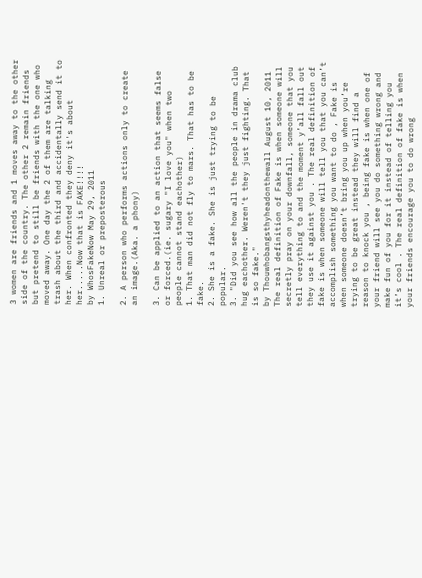3 women are friends and 1 moves away to the other side of the country. The other 2 remain friends but pretend to still be friends with the one who moved away. One day the 2 of them are talking trash about the third and accidentally send it to her. When confronted they deny it's about her.....Now that is FAKE!!!!
by WhosFakeNow May 29, 2011
1. Unreal or preposterous

2. A person who performs actions only to create an image.(Aka. a phony)

3. Can be applied to an action that seems false or forced.(ie. sugary "I love you" when two people cannot stand eachother)
1. That man did not fly to mars. That has to be fake.
2. She is a fake. She is just trying to be popular.
3. "Did you see how all the people in drama club hug eachother. Weren't they just fighting. That is so fake."
by Thouwhobangsthyheadonthewall August 10, 2011
The real definition of Fake is when someone will secretly pray on your downfall, someone that you tell everything to and the moment y’all fall out they use it against you . The real definition of fake is when someone will tell you that you can’t accomplish something you want to do , Fake is when someone doesn’t bring you up when you’re trying to be great instead they will find a reason to knock you , being fake is when one of your friend will see you do something wrong and make fun of you for it instead of telling you it’s cool . The real definition of fake is when your friends encourage you to do wrong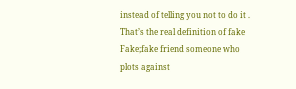instead of telling you not to do it . That’s the real definition of fake
Fake;fake friend someone who plots against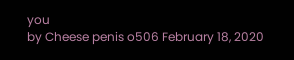you
by Cheese penis o506 February 18, 2020